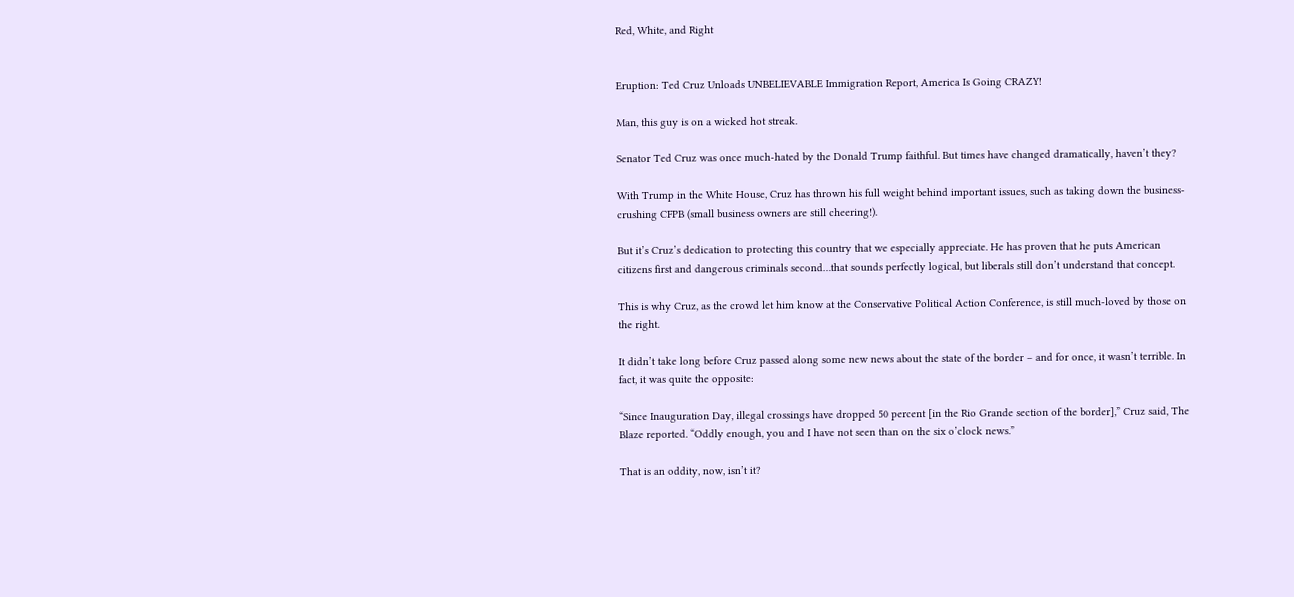Red, White, and Right


Eruption: Ted Cruz Unloads UNBELIEVABLE Immigration Report, America Is Going CRAZY!

Man, this guy is on a wicked hot streak.

Senator Ted Cruz was once much-hated by the Donald Trump faithful. But times have changed dramatically, haven’t they?

With Trump in the White House, Cruz has thrown his full weight behind important issues, such as taking down the business-crushing CFPB (small business owners are still cheering!).

But it’s Cruz’s dedication to protecting this country that we especially appreciate. He has proven that he puts American citizens first and dangerous criminals second…that sounds perfectly logical, but liberals still don’t understand that concept.

This is why Cruz, as the crowd let him know at the Conservative Political Action Conference, is still much-loved by those on the right.

It didn’t take long before Cruz passed along some new news about the state of the border – and for once, it wasn’t terrible. In fact, it was quite the opposite:

“Since Inauguration Day, illegal crossings have dropped 50 percent [in the Rio Grande section of the border],” Cruz said, The Blaze reported. “Oddly enough, you and I have not seen than on the six o’clock news.”

That is an oddity, now, isn’t it?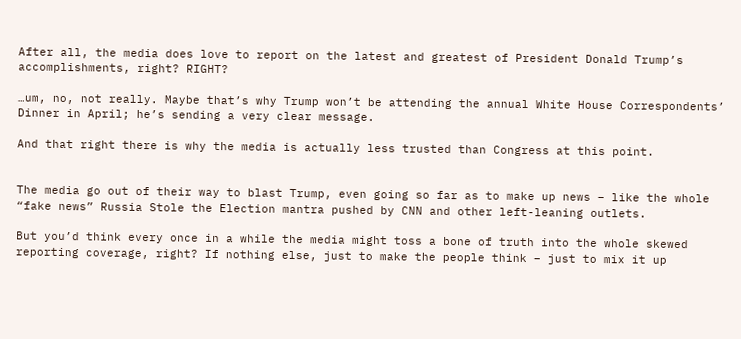After all, the media does love to report on the latest and greatest of President Donald Trump’s accomplishments, right? RIGHT?

…um, no, not really. Maybe that’s why Trump won’t be attending the annual White House Correspondents’ Dinner in April; he’s sending a very clear message.

And that right there is why the media is actually less trusted than Congress at this point.


The media go out of their way to blast Trump, even going so far as to make up news – like the whole “fake news” Russia Stole the Election mantra pushed by CNN and other left-leaning outlets.

But you’d think every once in a while the media might toss a bone of truth into the whole skewed reporting coverage, right? If nothing else, just to make the people think – just to mix it up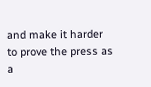and make it harder to prove the press as a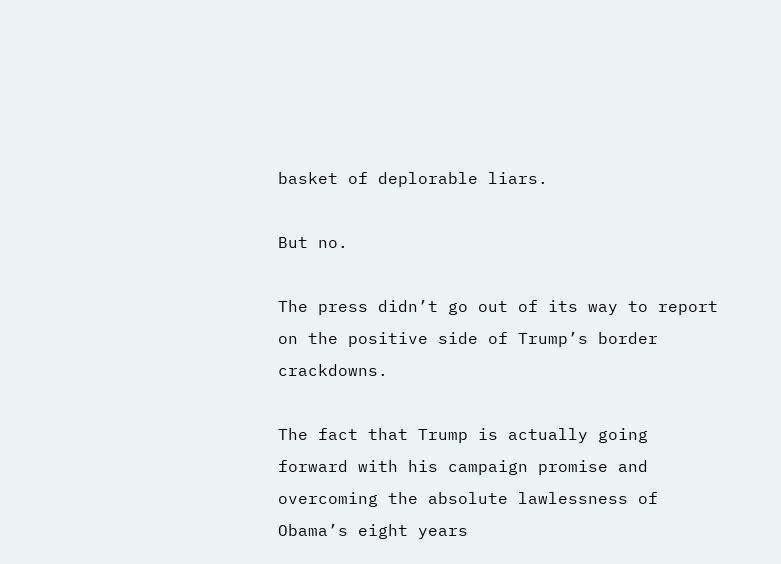basket of deplorable liars.

But no.

The press didn’t go out of its way to report on the positive side of Trump’s border crackdowns.

The fact that Trump is actually going forward with his campaign promise and overcoming the absolute lawlessness of Obama’s eight years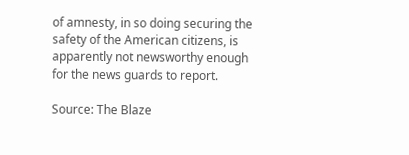of amnesty, in so doing securing the safety of the American citizens, is apparently not newsworthy enough for the news guards to report.

Source: The Blaze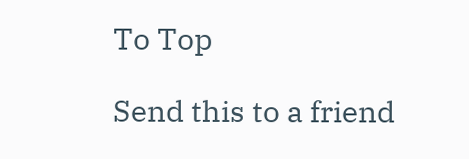To Top

Send this to a friend